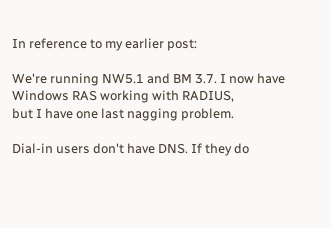In reference to my earlier post:

We're running NW5.1 and BM 3.7. I now have Windows RAS working with RADIUS,
but I have one last nagging problem.

Dial-in users don't have DNS. If they do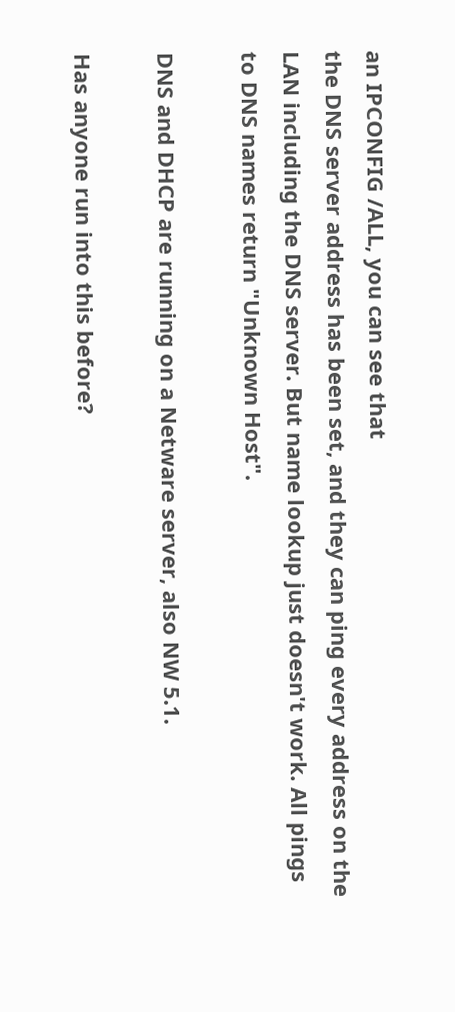an IPCONFIG /ALL, you can see that
the DNS server address has been set, and they can ping every address on the
LAN including the DNS server. But name lookup just doesn't work. All pings
to DNS names return "Unknown Host".

DNS and DHCP are running on a Netware server, also NW 5.1.

Has anyone run into this before?